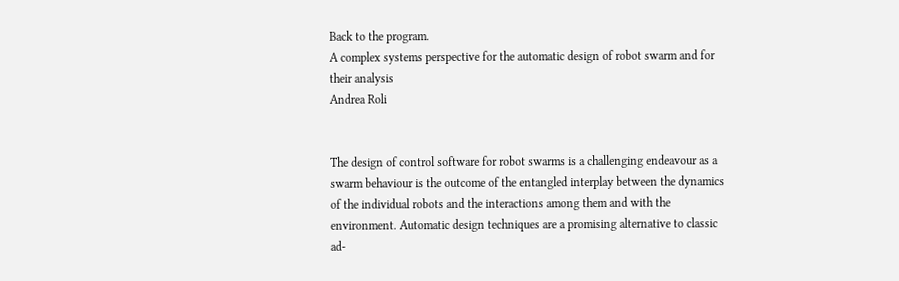Back to the program.
A complex systems perspective for the automatic design of robot swarm and for their analysis
Andrea Roli


The design of control software for robot swarms is a challenging endeavour as a swarm behaviour is the outcome of the entangled interplay between the dynamics of the individual robots and the interactions among them and with the environment. Automatic design techniques are a promising alternative to classic ad-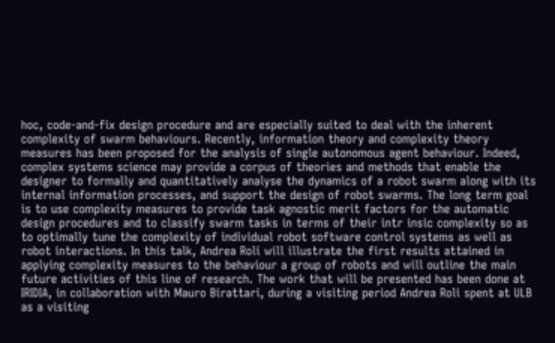hoc, code-and-fix design procedure and are especially suited to deal with the inherent complexity of swarm behaviours. Recently, information theory and complexity theory measures has been proposed for the analysis of single autonomous agent behaviour. Indeed, complex systems science may provide a corpus of theories and methods that enable the designer to formally and quantitatively analyse the dynamics of a robot swarm along with its internal information processes, and support the design of robot swarms. The long term goal is to use complexity measures to provide task agnostic merit factors for the automatic design procedures and to classify swarm tasks in terms of their intr insic complexity so as to optimally tune the complexity of individual robot software control systems as well as robot interactions. In this talk, Andrea Roli will illustrate the first results attained in applying complexity measures to the behaviour a group of robots and will outline the main future activities of this line of research. The work that will be presented has been done at IRIDIA, in collaboration with Mauro Birattari, during a visiting period Andrea Roli spent at ULB as a visiting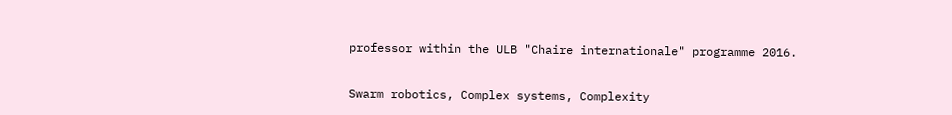professor within the ULB "Chaire internationale" programme 2016.


Swarm robotics, Complex systems, Complexity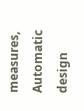measures, Automatic design